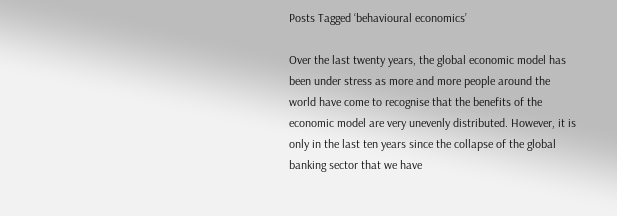Posts Tagged ‘behavioural economics’

Over the last twenty years, the global economic model has been under stress as more and more people around the world have come to recognise that the benefits of the economic model are very unevenly distributed. However, it is only in the last ten years since the collapse of the global banking sector that we have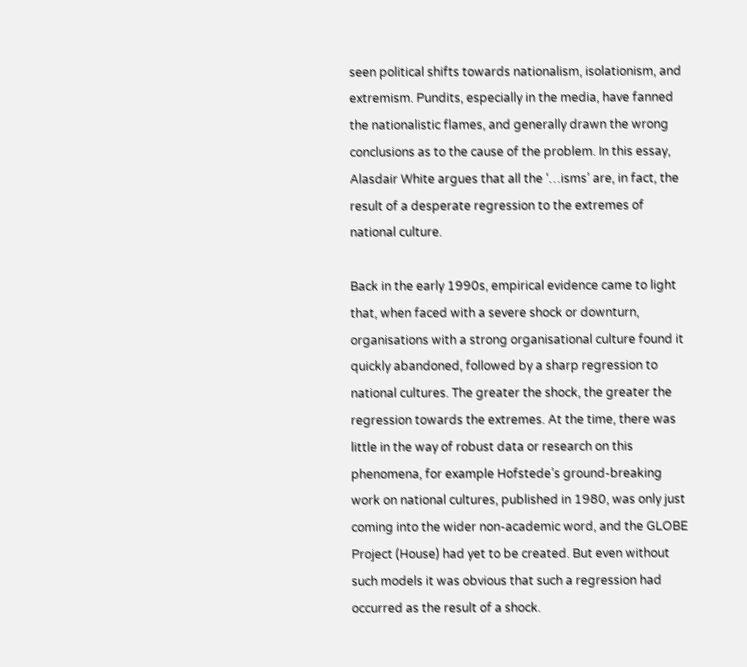seen political shifts towards nationalism, isolationism, and extremism. Pundits, especially in the media, have fanned the nationalistic flames, and generally drawn the wrong conclusions as to the cause of the problem. In this essay, Alasdair White argues that all the ‘…isms’ are, in fact, the result of a desperate regression to the extremes of national culture.

Back in the early 1990s, empirical evidence came to light that, when faced with a severe shock or downturn, organisations with a strong organisational culture found it quickly abandoned, followed by a sharp regression to national cultures. The greater the shock, the greater the regression towards the extremes. At the time, there was little in the way of robust data or research on this phenomena, for example Hofstede’s ground-breaking work on national cultures, published in 1980, was only just coming into the wider non-academic word, and the GLOBE Project (House) had yet to be created. But even without such models it was obvious that such a regression had occurred as the result of a shock.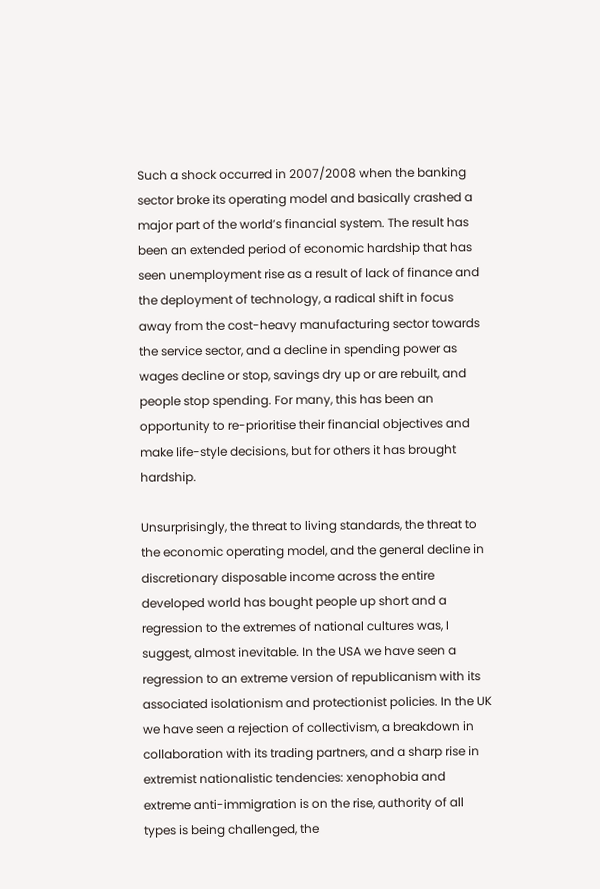Such a shock occurred in 2007/2008 when the banking sector broke its operating model and basically crashed a major part of the world’s financial system. The result has been an extended period of economic hardship that has seen unemployment rise as a result of lack of finance and the deployment of technology, a radical shift in focus away from the cost-heavy manufacturing sector towards the service sector, and a decline in spending power as wages decline or stop, savings dry up or are rebuilt, and people stop spending. For many, this has been an opportunity to re-prioritise their financial objectives and make life-style decisions, but for others it has brought hardship.

Unsurprisingly, the threat to living standards, the threat to the economic operating model, and the general decline in discretionary disposable income across the entire developed world has bought people up short and a regression to the extremes of national cultures was, I suggest, almost inevitable. In the USA we have seen a regression to an extreme version of republicanism with its associated isolationism and protectionist policies. In the UK we have seen a rejection of collectivism, a breakdown in collaboration with its trading partners, and a sharp rise in extremist nationalistic tendencies: xenophobia and extreme anti-immigration is on the rise, authority of all types is being challenged, the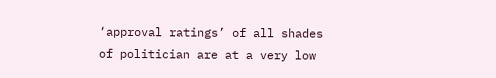‘approval ratings’ of all shades of politician are at a very low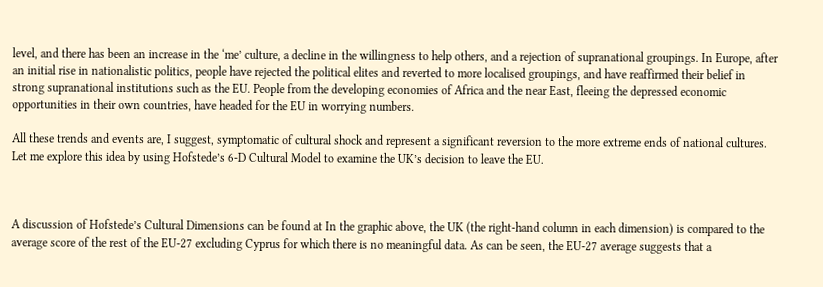level, and there has been an increase in the ‘me’ culture, a decline in the willingness to help others, and a rejection of supranational groupings. In Europe, after an initial rise in nationalistic politics, people have rejected the political elites and reverted to more localised groupings, and have reaffirmed their belief in strong supranational institutions such as the EU. People from the developing economies of Africa and the near East, fleeing the depressed economic opportunities in their own countries, have headed for the EU in worrying numbers.

All these trends and events are, I suggest, symptomatic of cultural shock and represent a significant reversion to the more extreme ends of national cultures. Let me explore this idea by using Hofstede’s 6-D Cultural Model to examine the UK’s decision to leave the EU.



A discussion of Hofstede’s Cultural Dimensions can be found at In the graphic above, the UK (the right-hand column in each dimension) is compared to the average score of the rest of the EU-27 excluding Cyprus for which there is no meaningful data. As can be seen, the EU-27 average suggests that a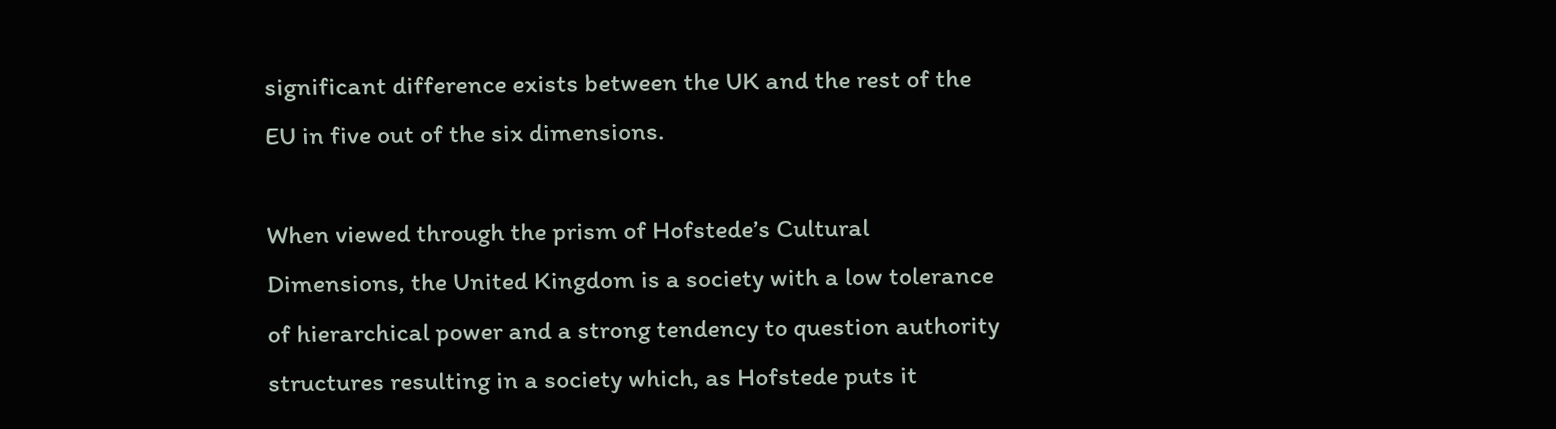significant difference exists between the UK and the rest of the EU in five out of the six dimensions.

When viewed through the prism of Hofstede’s Cultural Dimensions, the United Kingdom is a society with a low tolerance of hierarchical power and a strong tendency to question authority structures resulting in a society which, as Hofstede puts it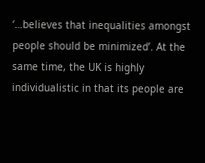‘…believes that inequalities amongst people should be minimized’. At the same time, the UK is highly individualistic in that its people are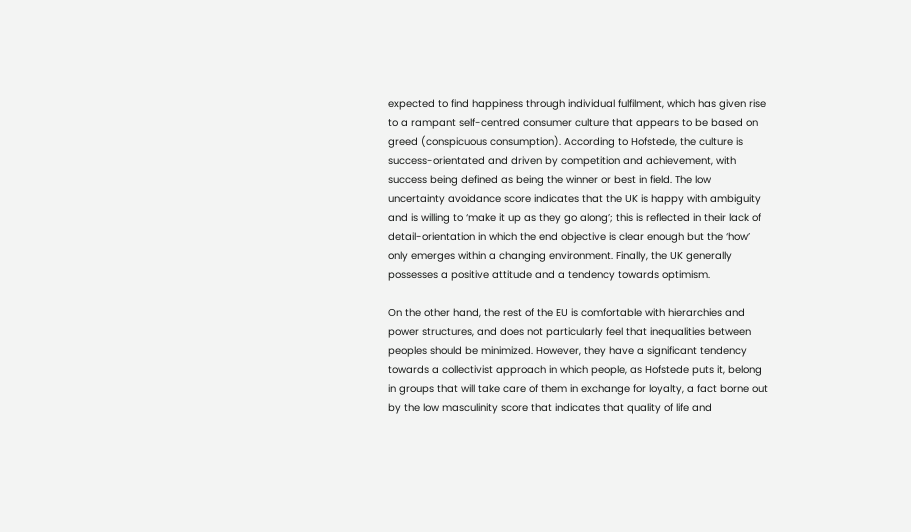expected to find happiness through individual fulfilment, which has given rise to a rampant self-centred consumer culture that appears to be based on greed (conspicuous consumption). According to Hofstede, the culture is success-orientated and driven by competition and achievement, with success being defined as being the winner or best in field. The low uncertainty avoidance score indicates that the UK is happy with ambiguity and is willing to ‘make it up as they go along’; this is reflected in their lack of detail-orientation in which the end objective is clear enough but the ‘how’ only emerges within a changing environment. Finally, the UK generally possesses a positive attitude and a tendency towards optimism.

On the other hand, the rest of the EU is comfortable with hierarchies and power structures, and does not particularly feel that inequalities between peoples should be minimized. However, they have a significant tendency towards a collectivist approach in which people, as Hofstede puts it, belong in groups that will take care of them in exchange for loyalty, a fact borne out by the low masculinity score that indicates that quality of life and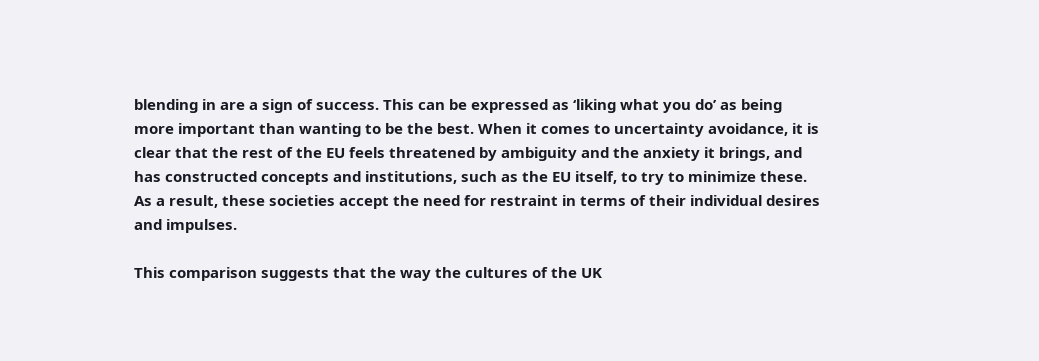blending in are a sign of success. This can be expressed as ‘liking what you do’ as being more important than wanting to be the best. When it comes to uncertainty avoidance, it is clear that the rest of the EU feels threatened by ambiguity and the anxiety it brings, and has constructed concepts and institutions, such as the EU itself, to try to minimize these. As a result, these societies accept the need for restraint in terms of their individual desires and impulses.

This comparison suggests that the way the cultures of the UK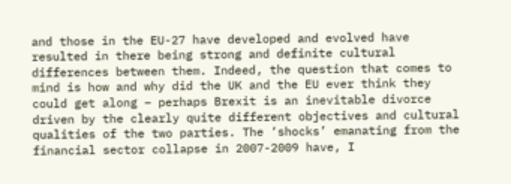and those in the EU-27 have developed and evolved have resulted in there being strong and definite cultural differences between them. Indeed, the question that comes to mind is how and why did the UK and the EU ever think they could get along – perhaps Brexit is an inevitable divorce driven by the clearly quite different objectives and cultural qualities of the two parties. The ‘shocks’ emanating from the financial sector collapse in 2007-2009 have, I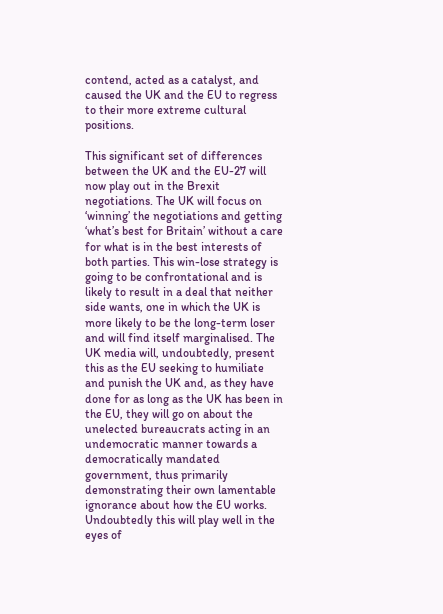contend, acted as a catalyst, and caused the UK and the EU to regress to their more extreme cultural positions.

This significant set of differences between the UK and the EU-27 will now play out in the Brexit negotiations. The UK will focus on ‘winning’ the negotiations and getting ‘what’s best for Britain’ without a care for what is in the best interests of both parties. This win-lose strategy is going to be confrontational and is likely to result in a deal that neither side wants, one in which the UK is more likely to be the long-term loser and will find itself marginalised. The UK media will, undoubtedly, present this as the EU seeking to humiliate and punish the UK and, as they have done for as long as the UK has been in the EU, they will go on about the unelected bureaucrats acting in an undemocratic manner towards a democratically mandated government, thus primarily demonstrating their own lamentable ignorance about how the EU works. Undoubtedly this will play well in the eyes of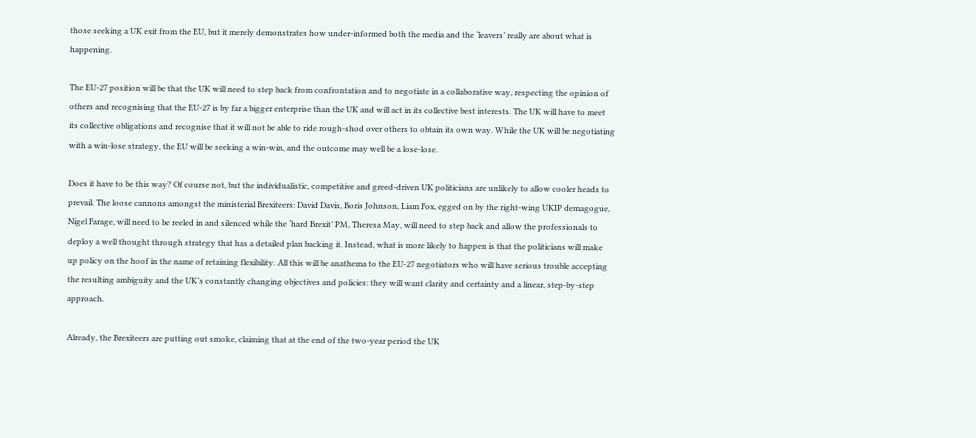those seeking a UK exit from the EU, but it merely demonstrates how under-informed both the media and the ‘leavers’ really are about what is happening.

The EU-27 position will be that the UK will need to step back from confrontation and to negotiate in a collaborative way, respecting the opinion of others and recognising that the EU-27 is by far a bigger enterprise than the UK and will act in its collective best interests. The UK will have to meet its collective obligations and recognise that it will not be able to ride rough-shod over others to obtain its own way. While the UK will be negotiating with a win-lose strategy, the EU will be seeking a win-win, and the outcome may well be a lose-lose.

Does it have to be this way? Of course not, but the individualistic, competitive and greed-driven UK politicians are unlikely to allow cooler heads to prevail. The loose cannons amongst the ministerial Brexiteers: David Davis, Boris Johnson, Liam Fox, egged on by the right-wing UKIP demagogue, Nigel Farage, will need to be reeled in and silenced while the ‘hard Brexit’ PM, Theresa May, will need to step back and allow the professionals to deploy a well thought through strategy that has a detailed plan backing it. Instead, what is more likely to happen is that the politicians will make up policy on the hoof in the name of retaining flexibility. All this will be anathema to the EU-27 negotiators who will have serious trouble accepting the resulting ambiguity and the UK’s constantly changing objectives and policies: they will want clarity and certainty and a linear, step-by-step approach.

Already, the Brexiteers are putting out smoke, claiming that at the end of the two-year period the UK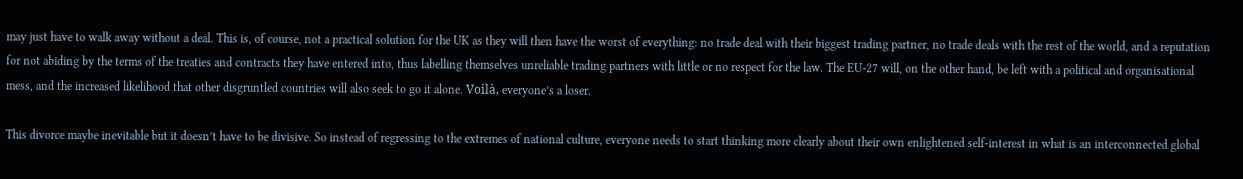may just have to walk away without a deal. This is, of course, not a practical solution for the UK as they will then have the worst of everything: no trade deal with their biggest trading partner, no trade deals with the rest of the world, and a reputation for not abiding by the terms of the treaties and contracts they have entered into, thus labelling themselves unreliable trading partners with little or no respect for the law. The EU-27 will, on the other hand, be left with a political and organisational mess, and the increased likelihood that other disgruntled countries will also seek to go it alone. Voilà, everyone’s a loser.

This divorce maybe inevitable but it doesn’t have to be divisive. So instead of regressing to the extremes of national culture, everyone needs to start thinking more clearly about their own enlightened self-interest in what is an interconnected global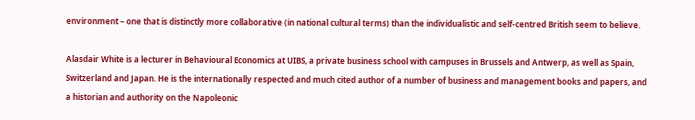environment – one that is distinctly more collaborative (in national cultural terms) than the individualistic and self-centred British seem to believe.

Alasdair White is a lecturer in Behavioural Economics at UIBS, a private business school with campuses in Brussels and Antwerp, as well as Spain, Switzerland and Japan. He is the internationally respected and much cited author of a number of business and management books and papers, and a historian and authority on the Napoleonic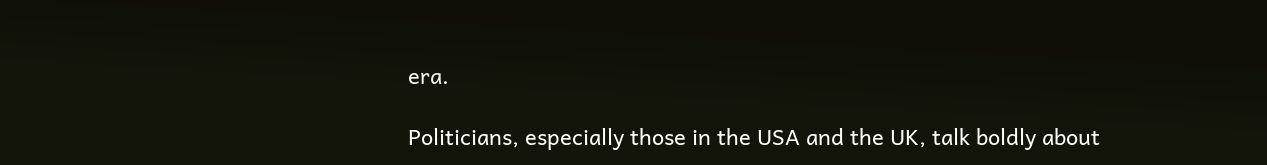era.

Politicians, especially those in the USA and the UK, talk boldly about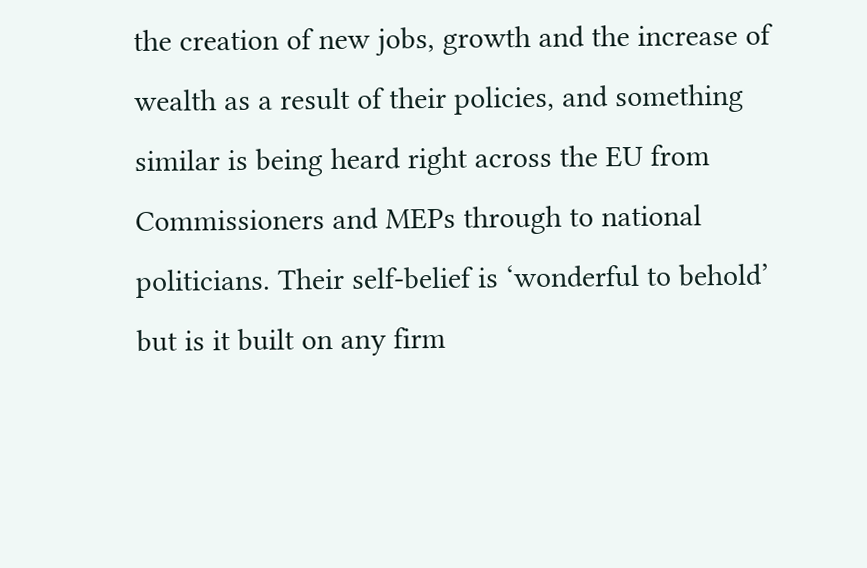the creation of new jobs, growth and the increase of wealth as a result of their policies, and something similar is being heard right across the EU from Commissioners and MEPs through to national politicians. Their self-belief is ‘wonderful to behold’ but is it built on any firm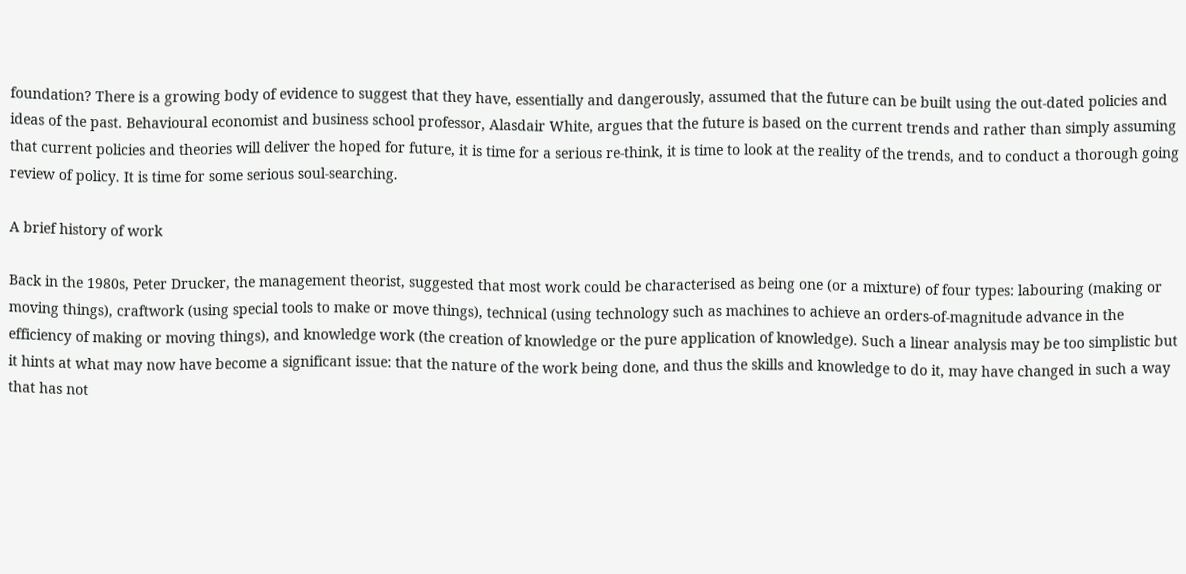foundation? There is a growing body of evidence to suggest that they have, essentially and dangerously, assumed that the future can be built using the out-dated policies and ideas of the past. Behavioural economist and business school professor, Alasdair White, argues that the future is based on the current trends and rather than simply assuming that current policies and theories will deliver the hoped for future, it is time for a serious re-think, it is time to look at the reality of the trends, and to conduct a thorough going review of policy. It is time for some serious soul-searching.

A brief history of work

Back in the 1980s, Peter Drucker, the management theorist, suggested that most work could be characterised as being one (or a mixture) of four types: labouring (making or moving things), craftwork (using special tools to make or move things), technical (using technology such as machines to achieve an orders-of-magnitude advance in the efficiency of making or moving things), and knowledge work (the creation of knowledge or the pure application of knowledge). Such a linear analysis may be too simplistic but it hints at what may now have become a significant issue: that the nature of the work being done, and thus the skills and knowledge to do it, may have changed in such a way that has not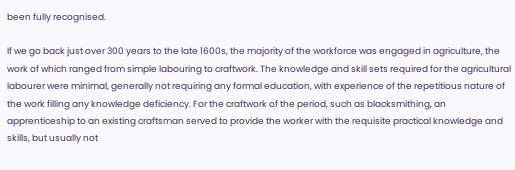been fully recognised.

If we go back just over 300 years to the late 1600s, the majority of the workforce was engaged in agriculture, the work of which ranged from simple labouring to craftwork. The knowledge and skill sets required for the agricultural labourer were minimal, generally not requiring any formal education, with experience of the repetitious nature of the work filling any knowledge deficiency. For the craftwork of the period, such as blacksmithing, an apprenticeship to an existing craftsman served to provide the worker with the requisite practical knowledge and skills, but usually not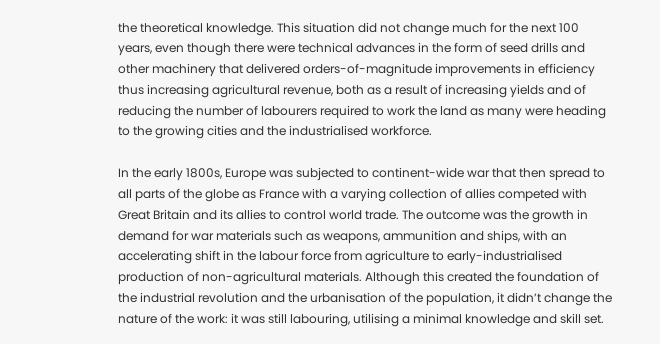the theoretical knowledge. This situation did not change much for the next 100 years, even though there were technical advances in the form of seed drills and other machinery that delivered orders-of-magnitude improvements in efficiency thus increasing agricultural revenue, both as a result of increasing yields and of reducing the number of labourers required to work the land as many were heading to the growing cities and the industrialised workforce.

In the early 1800s, Europe was subjected to continent-wide war that then spread to all parts of the globe as France with a varying collection of allies competed with Great Britain and its allies to control world trade. The outcome was the growth in demand for war materials such as weapons, ammunition and ships, with an accelerating shift in the labour force from agriculture to early-industrialised production of non-agricultural materials. Although this created the foundation of the industrial revolution and the urbanisation of the population, it didn’t change the nature of the work: it was still labouring, utilising a minimal knowledge and skill set.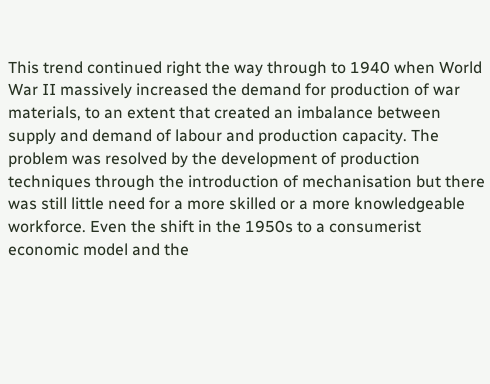This trend continued right the way through to 1940 when World War II massively increased the demand for production of war materials, to an extent that created an imbalance between supply and demand of labour and production capacity. The problem was resolved by the development of production techniques through the introduction of mechanisation but there was still little need for a more skilled or a more knowledgeable workforce. Even the shift in the 1950s to a consumerist economic model and the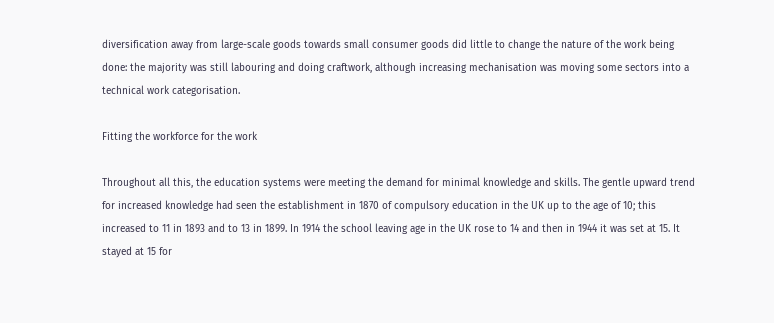diversification away from large-scale goods towards small consumer goods did little to change the nature of the work being done: the majority was still labouring and doing craftwork, although increasing mechanisation was moving some sectors into a technical work categorisation.

Fitting the workforce for the work

Throughout all this, the education systems were meeting the demand for minimal knowledge and skills. The gentle upward trend for increased knowledge had seen the establishment in 1870 of compulsory education in the UK up to the age of 10; this increased to 11 in 1893 and to 13 in 1899. In 1914 the school leaving age in the UK rose to 14 and then in 1944 it was set at 15. It stayed at 15 for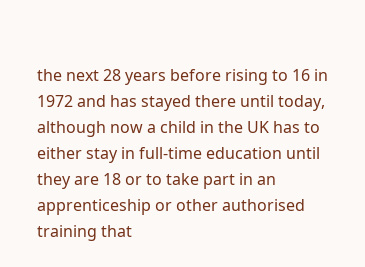the next 28 years before rising to 16 in 1972 and has stayed there until today, although now a child in the UK has to either stay in full-time education until they are 18 or to take part in an apprenticeship or other authorised training that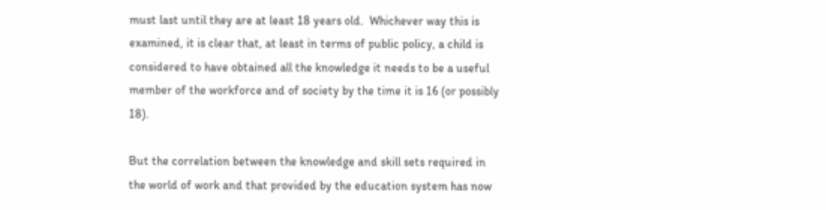must last until they are at least 18 years old.  Whichever way this is examined, it is clear that, at least in terms of public policy, a child is considered to have obtained all the knowledge it needs to be a useful member of the workforce and of society by the time it is 16 (or possibly 18).

But the correlation between the knowledge and skill sets required in the world of work and that provided by the education system has now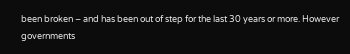been broken – and has been out of step for the last 30 years or more. However governments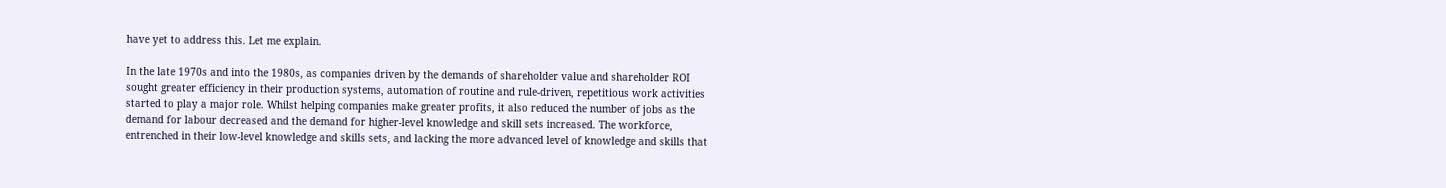have yet to address this. Let me explain.

In the late 1970s and into the 1980s, as companies driven by the demands of shareholder value and shareholder ROI sought greater efficiency in their production systems, automation of routine and rule-driven, repetitious work activities started to play a major role. Whilst helping companies make greater profits, it also reduced the number of jobs as the demand for labour decreased and the demand for higher-level knowledge and skill sets increased. The workforce, entrenched in their low-level knowledge and skills sets, and lacking the more advanced level of knowledge and skills that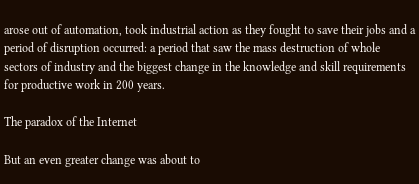arose out of automation, took industrial action as they fought to save their jobs and a period of disruption occurred: a period that saw the mass destruction of whole sectors of industry and the biggest change in the knowledge and skill requirements for productive work in 200 years.

The paradox of the Internet

But an even greater change was about to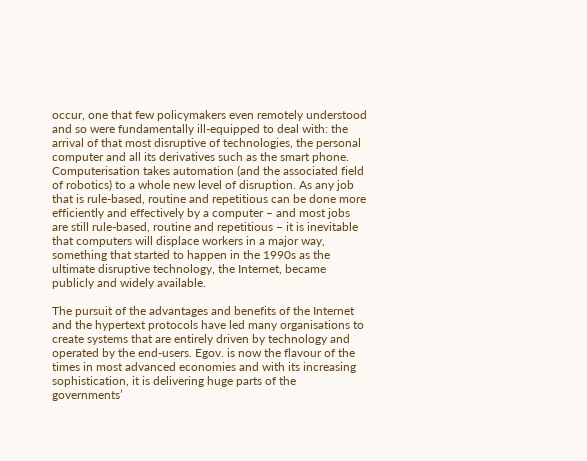occur, one that few policymakers even remotely understood and so were fundamentally ill-equipped to deal with: the arrival of that most disruptive of technologies, the personal computer and all its derivatives such as the smart phone. Computerisation takes automation (and the associated field of robotics) to a whole new level of disruption. As any job that is rule-based, routine and repetitious can be done more efficiently and effectively by a computer – and most jobs are still rule-based, routine and repetitious – it is inevitable that computers will displace workers in a major way, something that started to happen in the 1990s as the ultimate disruptive technology, the Internet, became publicly and widely available.

The pursuit of the advantages and benefits of the Internet and the hypertext protocols have led many organisations to create systems that are entirely driven by technology and operated by the end-users. Egov. is now the flavour of the times in most advanced economies and with its increasing sophistication, it is delivering huge parts of the governments’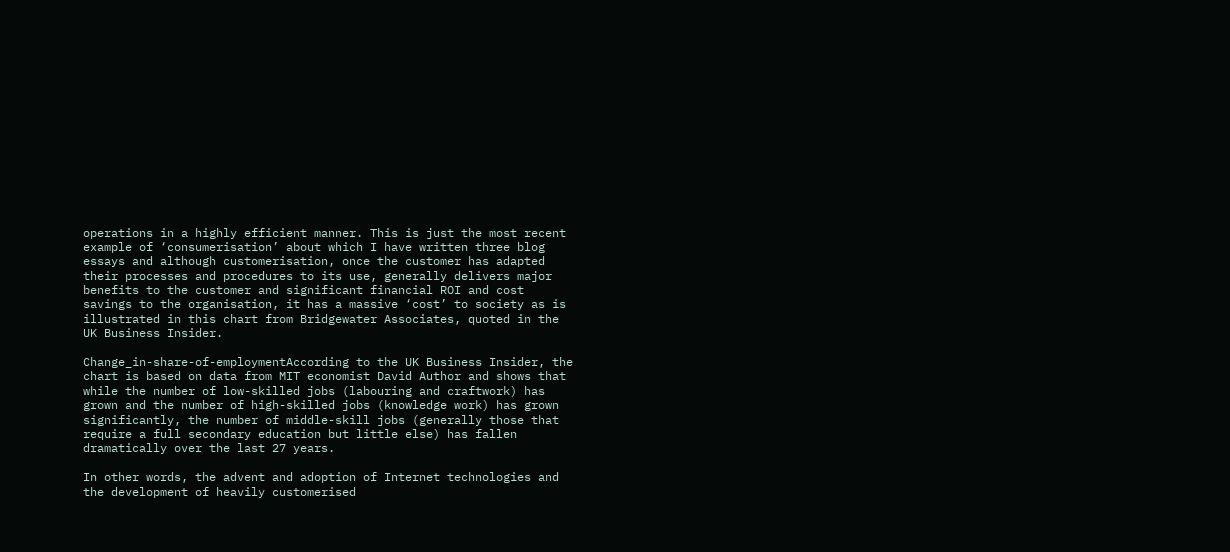operations in a highly efficient manner. This is just the most recent example of ‘consumerisation’ about which I have written three blog essays and although customerisation, once the customer has adapted their processes and procedures to its use, generally delivers major benefits to the customer and significant financial ROI and cost savings to the organisation, it has a massive ‘cost’ to society as is illustrated in this chart from Bridgewater Associates, quoted in the UK Business Insider.

Change_in-share-of-employmentAccording to the UK Business Insider, the chart is based on data from MIT economist David Author and shows that while the number of low-skilled jobs (labouring and craftwork) has grown and the number of high-skilled jobs (knowledge work) has grown significantly, the number of middle-skill jobs (generally those that require a full secondary education but little else) has fallen dramatically over the last 27 years.

In other words, the advent and adoption of Internet technologies and the development of heavily customerised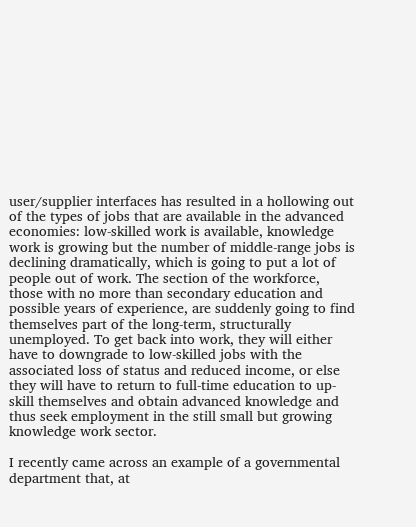user/supplier interfaces has resulted in a hollowing out of the types of jobs that are available in the advanced economies: low-skilled work is available, knowledge work is growing but the number of middle-range jobs is declining dramatically, which is going to put a lot of people out of work. The section of the workforce, those with no more than secondary education and possible years of experience, are suddenly going to find themselves part of the long-term, structurally unemployed. To get back into work, they will either have to downgrade to low-skilled jobs with the associated loss of status and reduced income, or else they will have to return to full-time education to up-skill themselves and obtain advanced knowledge and thus seek employment in the still small but growing knowledge work sector.

I recently came across an example of a governmental department that, at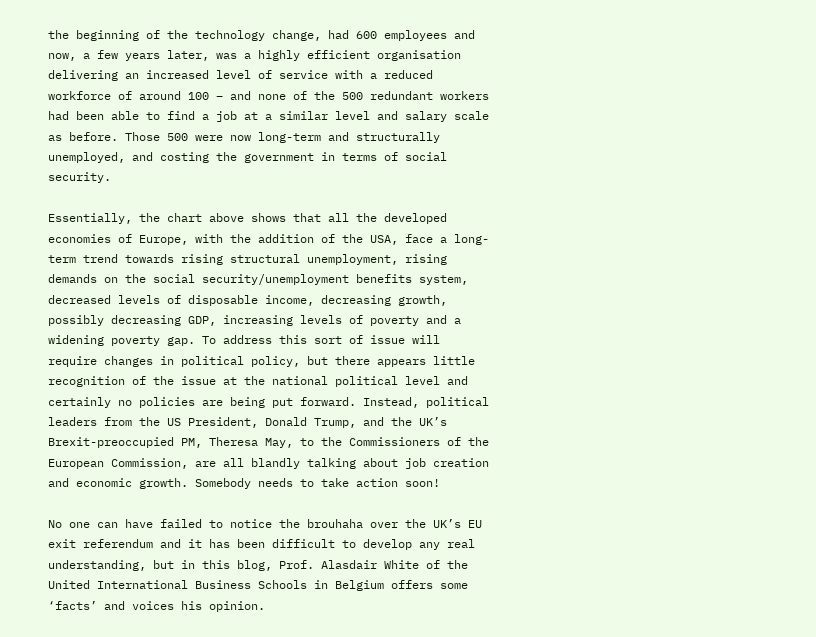the beginning of the technology change, had 600 employees and now, a few years later, was a highly efficient organisation delivering an increased level of service with a reduced workforce of around 100 – and none of the 500 redundant workers had been able to find a job at a similar level and salary scale as before. Those 500 were now long-term and structurally unemployed, and costing the government in terms of social security.

Essentially, the chart above shows that all the developed economies of Europe, with the addition of the USA, face a long-term trend towards rising structural unemployment, rising demands on the social security/unemployment benefits system, decreased levels of disposable income, decreasing growth, possibly decreasing GDP, increasing levels of poverty and a widening poverty gap. To address this sort of issue will require changes in political policy, but there appears little recognition of the issue at the national political level and certainly no policies are being put forward. Instead, political leaders from the US President, Donald Trump, and the UK’s Brexit-preoccupied PM, Theresa May, to the Commissioners of the European Commission, are all blandly talking about job creation and economic growth. Somebody needs to take action soon!

No one can have failed to notice the brouhaha over the UK’s EU exit referendum and it has been difficult to develop any real understanding, but in this blog, Prof. Alasdair White of the United International Business Schools in Belgium offers some ‘facts’ and voices his opinion.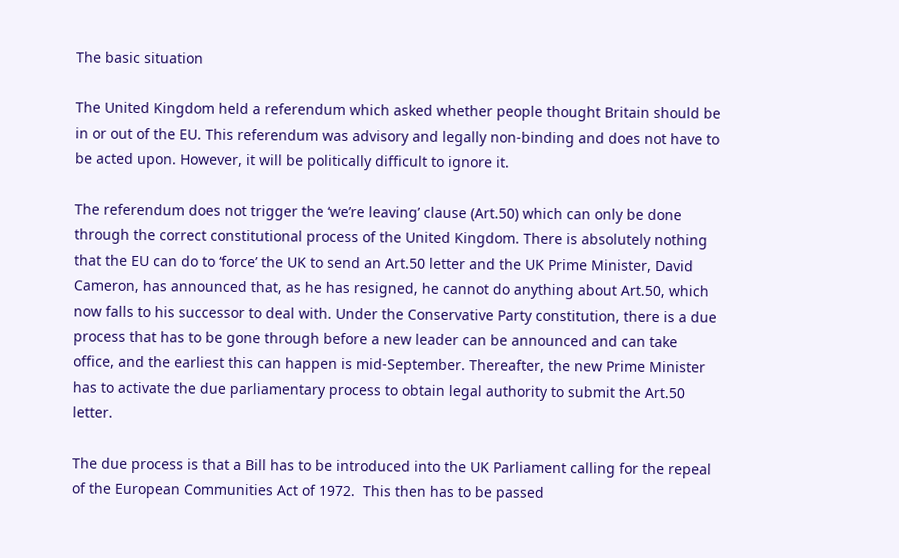The basic situation

The United Kingdom held a referendum which asked whether people thought Britain should be in or out of the EU. This referendum was advisory and legally non-binding and does not have to be acted upon. However, it will be politically difficult to ignore it.

The referendum does not trigger the ‘we’re leaving’ clause (Art.50) which can only be done through the correct constitutional process of the United Kingdom. There is absolutely nothing that the EU can do to ‘force’ the UK to send an Art.50 letter and the UK Prime Minister, David Cameron, has announced that, as he has resigned, he cannot do anything about Art.50, which now falls to his successor to deal with. Under the Conservative Party constitution, there is a due process that has to be gone through before a new leader can be announced and can take office, and the earliest this can happen is mid-September. Thereafter, the new Prime Minister has to activate the due parliamentary process to obtain legal authority to submit the Art.50 letter.

The due process is that a Bill has to be introduced into the UK Parliament calling for the repeal of the European Communities Act of 1972.  This then has to be passed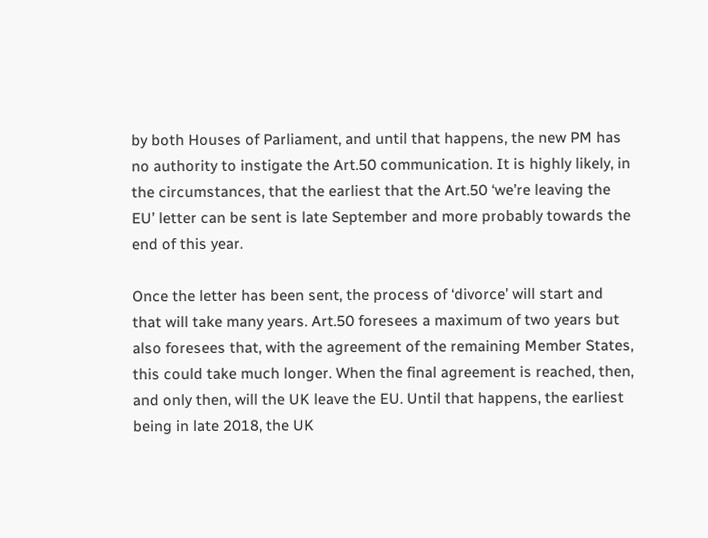by both Houses of Parliament, and until that happens, the new PM has no authority to instigate the Art.50 communication. It is highly likely, in the circumstances, that the earliest that the Art.50 ‘we’re leaving the EU’ letter can be sent is late September and more probably towards the end of this year.

Once the letter has been sent, the process of ‘divorce’ will start and that will take many years. Art.50 foresees a maximum of two years but also foresees that, with the agreement of the remaining Member States, this could take much longer. When the final agreement is reached, then, and only then, will the UK leave the EU. Until that happens, the earliest being in late 2018, the UK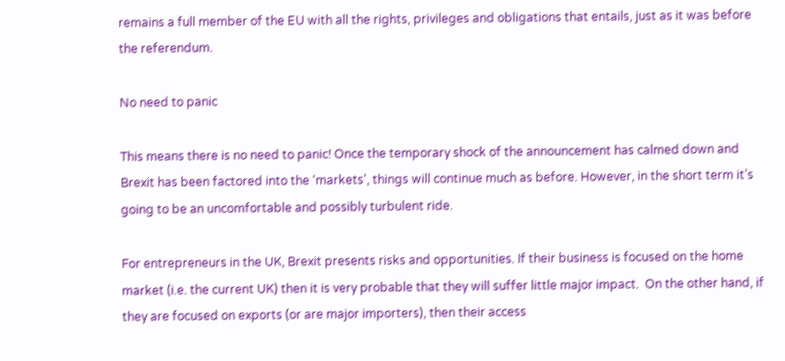remains a full member of the EU with all the rights, privileges and obligations that entails, just as it was before the referendum.

No need to panic

This means there is no need to panic! Once the temporary shock of the announcement has calmed down and Brexit has been factored into the ‘markets’, things will continue much as before. However, in the short term it’s going to be an uncomfortable and possibly turbulent ride.

For entrepreneurs in the UK, Brexit presents risks and opportunities. If their business is focused on the home market (i.e. the current UK) then it is very probable that they will suffer little major impact.  On the other hand, if they are focused on exports (or are major importers), then their access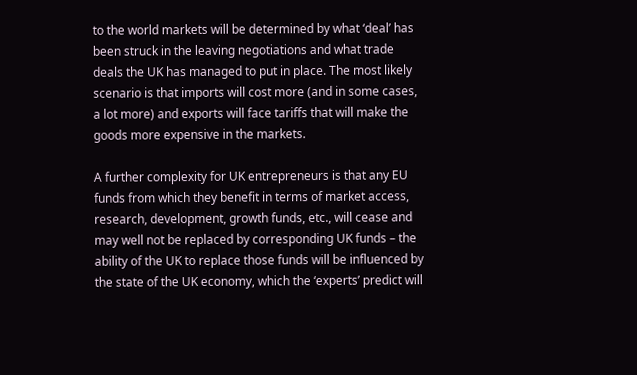to the world markets will be determined by what ‘deal’ has been struck in the leaving negotiations and what trade deals the UK has managed to put in place. The most likely scenario is that imports will cost more (and in some cases, a lot more) and exports will face tariffs that will make the goods more expensive in the markets.

A further complexity for UK entrepreneurs is that any EU funds from which they benefit in terms of market access, research, development, growth funds, etc., will cease and may well not be replaced by corresponding UK funds – the ability of the UK to replace those funds will be influenced by the state of the UK economy, which the ‘experts’ predict will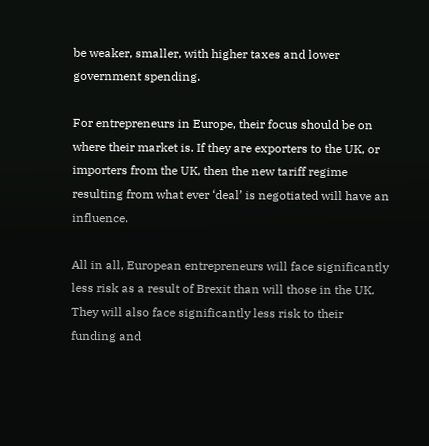be weaker, smaller, with higher taxes and lower government spending.

For entrepreneurs in Europe, their focus should be on where their market is. If they are exporters to the UK, or importers from the UK, then the new tariff regime resulting from what ever ‘deal’ is negotiated will have an influence.

All in all, European entrepreneurs will face significantly less risk as a result of Brexit than will those in the UK. They will also face significantly less risk to their funding and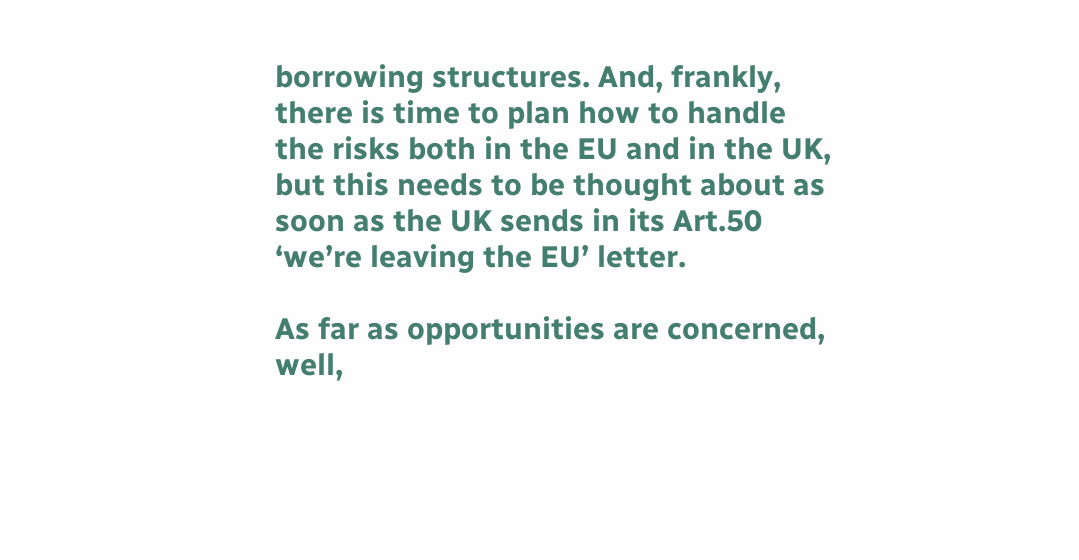borrowing structures. And, frankly, there is time to plan how to handle the risks both in the EU and in the UK, but this needs to be thought about as soon as the UK sends in its Art.50 ‘we’re leaving the EU’ letter.

As far as opportunities are concerned, well,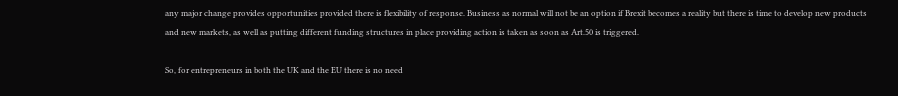any major change provides opportunities provided there is flexibility of response. Business as normal will not be an option if Brexit becomes a reality but there is time to develop new products and new markets, as well as putting different funding structures in place providing action is taken as soon as Art.50 is triggered.

So, for entrepreneurs in both the UK and the EU there is no need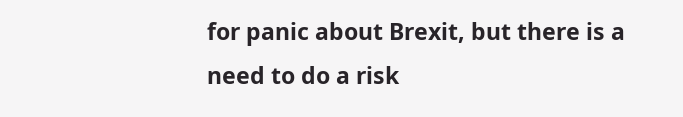for panic about Brexit, but there is a need to do a risk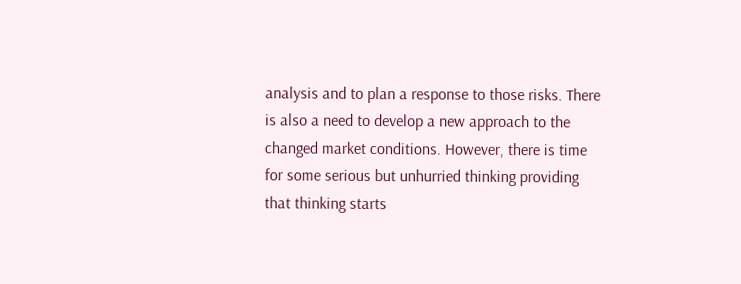analysis and to plan a response to those risks. There is also a need to develop a new approach to the changed market conditions. However, there is time for some serious but unhurried thinking providing that thinking starts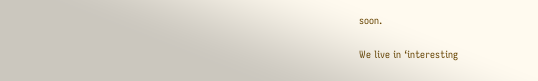soon.

We live in ‘interesting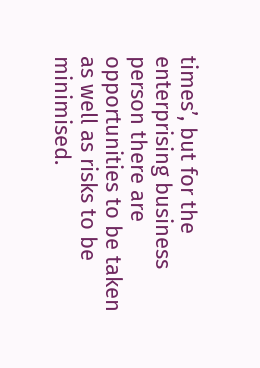times’, but for the enterprising business person there are opportunities to be taken as well as risks to be minimised.